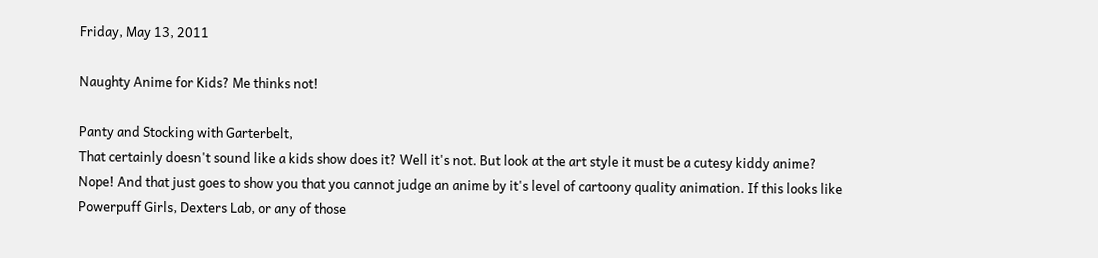Friday, May 13, 2011

Naughty Anime for Kids? Me thinks not!

Panty and Stocking with Garterbelt,
That certainly doesn't sound like a kids show does it? Well it's not. But look at the art style it must be a cutesy kiddy anime? Nope! And that just goes to show you that you cannot judge an anime by it's level of cartoony quality animation. If this looks like Powerpuff Girls, Dexters Lab, or any of those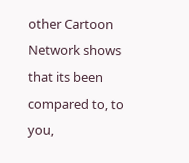other Cartoon Network shows that its been compared to, to you,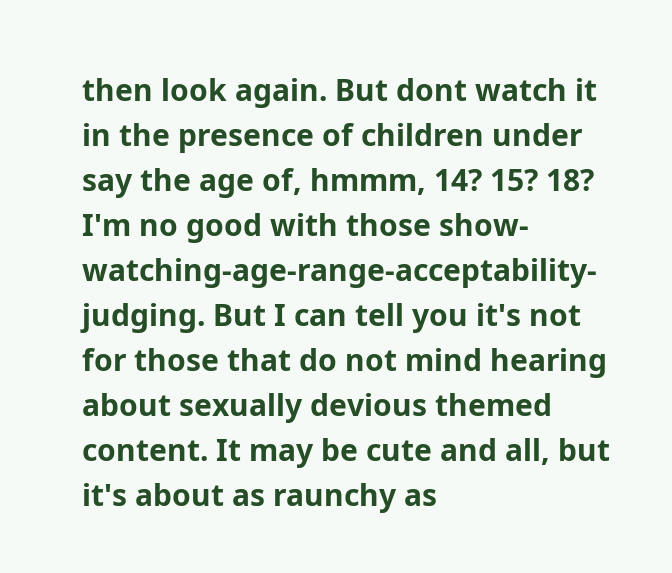then look again. But dont watch it in the presence of children under say the age of, hmmm, 14? 15? 18? I'm no good with those show-watching-age-range-acceptability-judging. But I can tell you it's not for those that do not mind hearing about sexually devious themed content. It may be cute and all, but it's about as raunchy as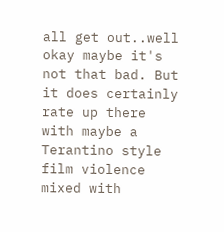all get out..well okay maybe it's not that bad. But it does certainly rate up there with maybe a Terantino style film violence mixed with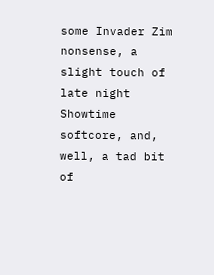some Invader Zim nonsense, a slight touch of late night Showtime softcore, and, well, a tad bit of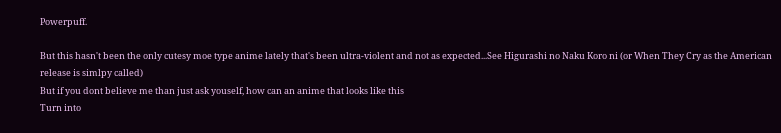Powerpuff.

But this hasn't been the only cutesy moe type anime lately that's been ultra-violent and not as expected...See Higurashi no Naku Koro ni (or When They Cry as the American release is simlpy called)
But if you dont believe me than just ask youself, how can an anime that looks like this
Turn into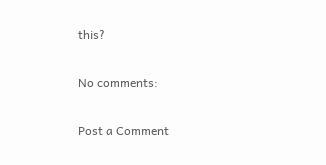this?

No comments:

Post a Comment